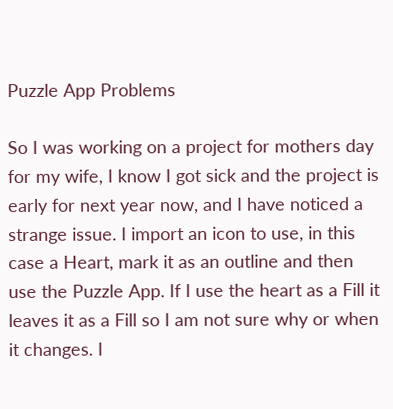Puzzle App Problems

So I was working on a project for mothers day for my wife, I know I got sick and the project is early for next year now, and I have noticed a strange issue. I import an icon to use, in this case a Heart, mark it as an outline and then use the Puzzle App. If I use the heart as a Fill it leaves it as a Fill so I am not sure why or when it changes. I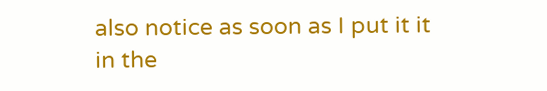also notice as soon as I put it it in the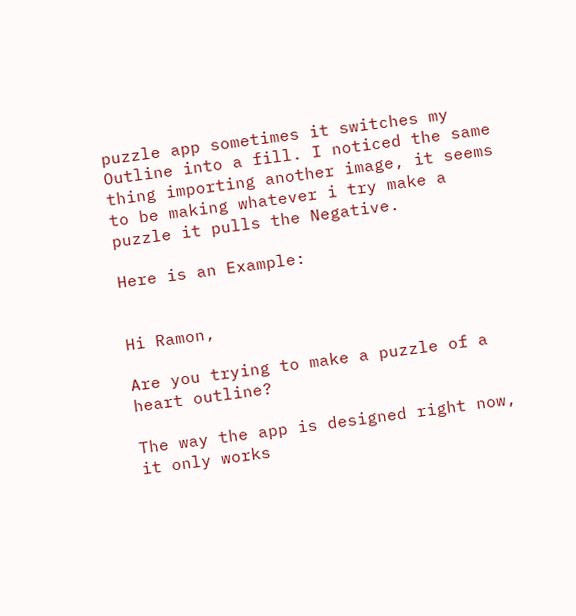puzzle app sometimes it switches my Outline into a fill. I noticed the same thing importing another image, it seems to be making whatever i try make a puzzle it pulls the Negative.

Here is an Example:


Hi Ramon,

Are you trying to make a puzzle of a heart outline?

The way the app is designed right now, it only works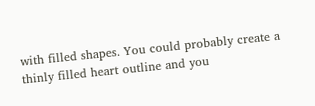with filled shapes. You could probably create a thinly filled heart outline and you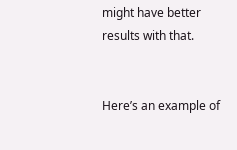might have better results with that.


Here’s an example of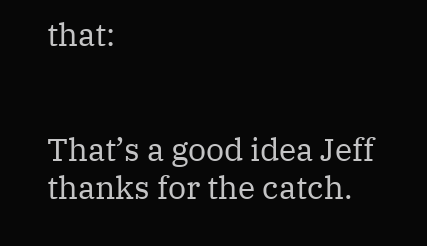that:


That’s a good idea Jeff thanks for the catch.